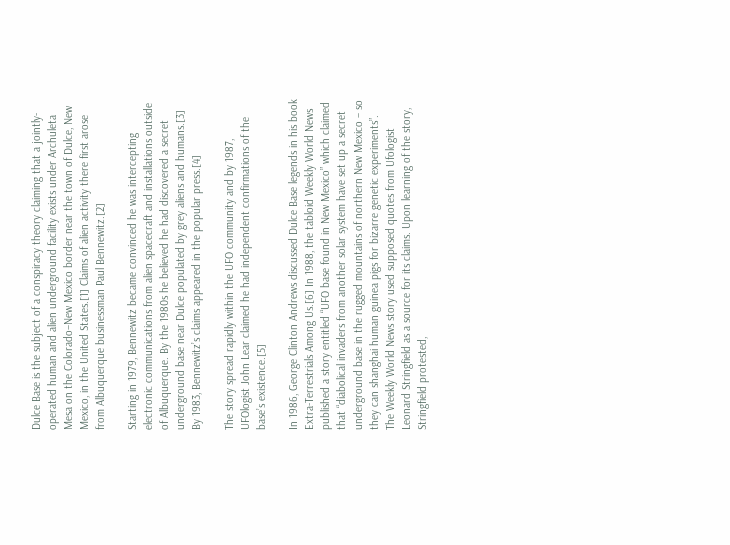Dulce Base is the subject of a conspiracy theory claiming that a jointly-operated human and alien underground facility exists under Archuleta Mesa on the Colorado–New Mexico border near the town of Dulce, New Mexico, in the United States.[1] Claims of alien activity there first arose from Albuquerque businessman Paul Bennewitz.[2]

Starting in 1979, Bennewitz became convinced he was intercepting electronic communications from alien spacecraft and installations outside of Albuquerque. By the 1980s he believed he had discovered a secret underground base near Dulce populated by grey aliens and humans.[3] By 1983, Bennewitz’s claims appeared in the popular press.[4]

The story spread rapidly within the UFO community and by 1987, UFOlogist John Lear claimed he had independent confirmations of the base’s existence.[5]

In 1986, George Clinton Andrews discussed Dulce Base legends in his book Extra-Terrestrials Among Us.[6] In 1988, the tabloid Weekly World News published a story entitled “UFO base found in New Mexico” which claimed that “diabolical invaders from another solar system have set up a secret underground base in the rugged mountains of northern New Mexico – so they can shanghai human guinea pigs for bizarre genetic experiments”. The Weekly World News story used supposed quotes from Ufologist Leonard Stringfield as a source for its claims. Upon learning of the story, Stringfield protested,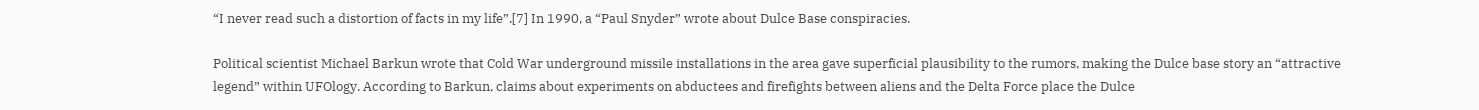“I never read such a distortion of facts in my life”.[7] In 1990, a “Paul Snyder” wrote about Dulce Base conspiracies.

Political scientist Michael Barkun wrote that Cold War underground missile installations in the area gave superficial plausibility to the rumors, making the Dulce base story an “attractive legend” within UFOlogy. According to Barkun, claims about experiments on abductees and firefights between aliens and the Delta Force place the Dulce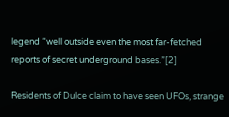legend “well outside even the most far-fetched reports of secret underground bases.”[2]

Residents of Dulce claim to have seen UFOs, strange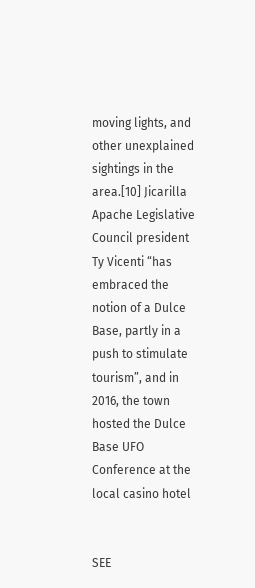moving lights, and other unexplained sightings in the area.[10] Jicarilla Apache Legislative Council president Ty Vicenti “has embraced the notion of a Dulce Base, partly in a push to stimulate tourism”, and in 2016, the town hosted the Dulce Base UFO Conference at the local casino hotel


SEE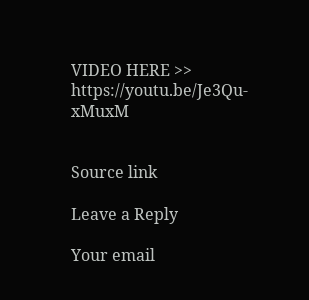VIDEO HERE >> https://youtu.be/Je3Qu-xMuxM


Source link

Leave a Reply

Your email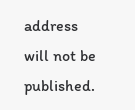address will not be published.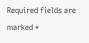Required fields are marked *